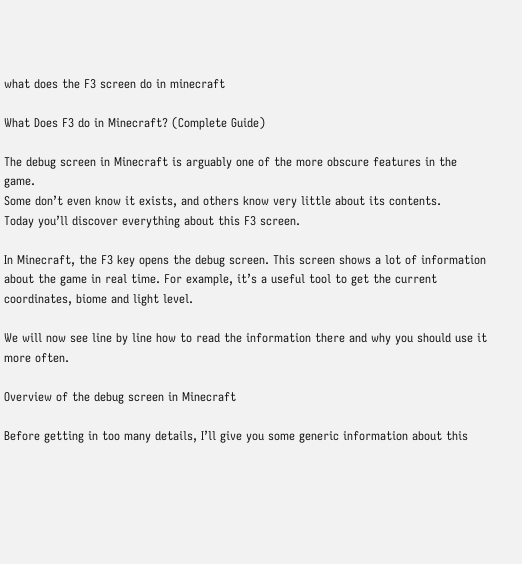what does the F3 screen do in minecraft

What Does F3 do in Minecraft? (Complete Guide)

The debug screen in Minecraft is arguably one of the more obscure features in the game.
Some don’t even know it exists, and others know very little about its contents.
Today you’ll discover everything about this F3 screen.

In Minecraft, the F3 key opens the debug screen. This screen shows a lot of information about the game in real time. For example, it’s a useful tool to get the current coordinates, biome and light level.

We will now see line by line how to read the information there and why you should use it more often.

Overview of the debug screen in Minecraft

Before getting in too many details, I’ll give you some generic information about this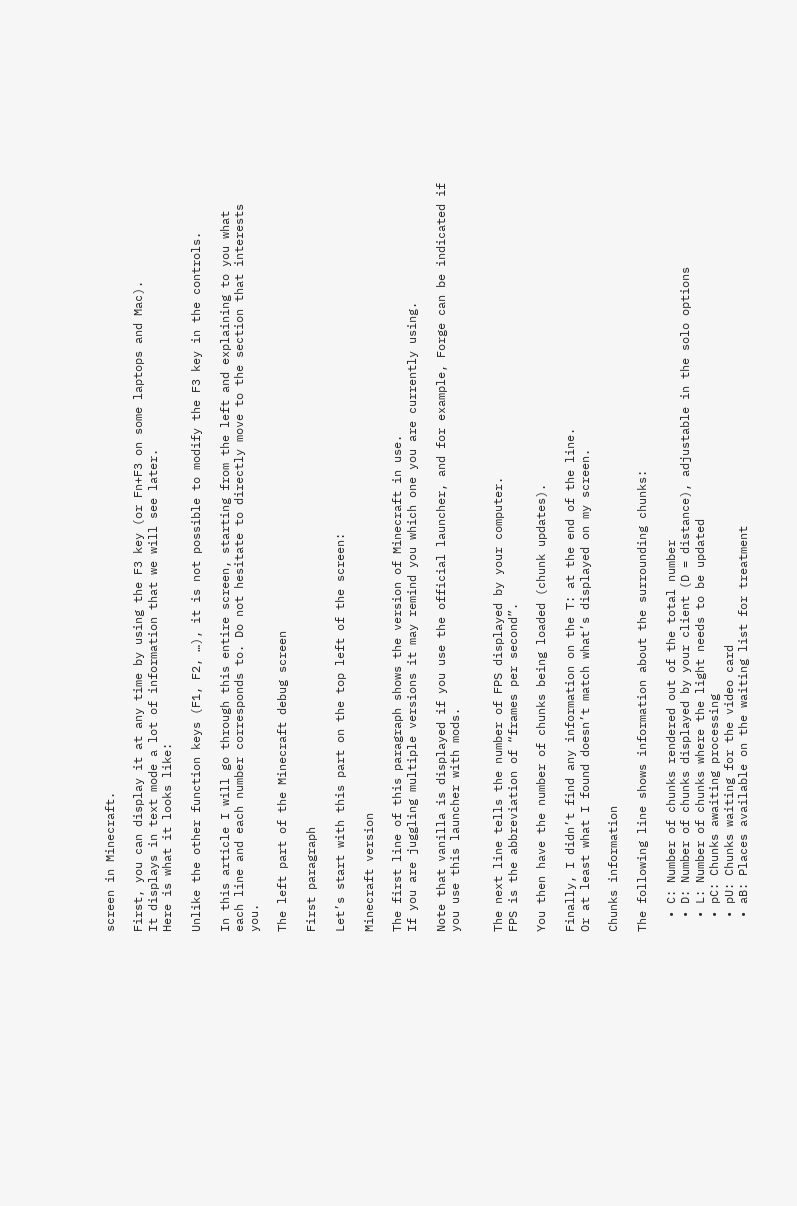screen in Minecraft.

First, you can display it at any time by using the F3 key (or Fn+F3 on some laptops and Mac).
It displays in text mode a lot of information that we will see later.
Here is what it looks like:

Unlike the other function keys (F1, F2, …), it is not possible to modify the F3 key in the controls.

In this article I will go through this entire screen, starting from the left and explaining to you what each line and each number corresponds to. Do not hesitate to directly move to the section that interests you.

The left part of the Minecraft debug screen

First paragraph

Let’s start with this part on the top left of the screen:

Minecraft version

The first line of this paragraph shows the version of Minecraft in use.
If you are juggling multiple versions it may remind you which one you are currently using.

Note that vanilla is displayed if you use the official launcher, and for example, Forge can be indicated if you use this launcher with mods.


The next line tells the number of FPS displayed by your computer.
FPS is the abbreviation of “frames per second”.

You then have the number of chunks being loaded (chunk updates).

Finally, I didn’t find any information on the T: at the end of the line.
Or at least what I found doesn’t match what’s displayed on my screen.

Chunks information

The following line shows information about the surrounding chunks:

  • C: Number of chunks rendered out of the total number
  • D: Number of chunks displayed by your client (D = distance), adjustable in the solo options
  • L: Number of chunks where the light needs to be updated
  • pC: Chunks awaiting processing
  • pU: Chunks waiting for the video card
  • aB: Places available on the waiting list for treatment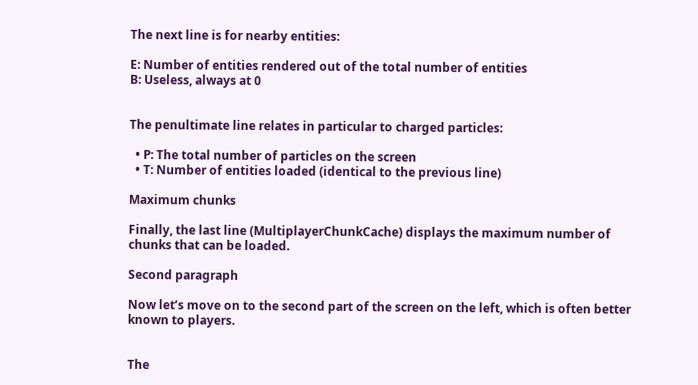The next line is for nearby entities:

E: Number of entities rendered out of the total number of entities
B: Useless, always at 0


The penultimate line relates in particular to charged particles:

  • P: The total number of particles on the screen
  • T: Number of entities loaded (identical to the previous line)

Maximum chunks

Finally, the last line (MultiplayerChunkCache) displays the maximum number of chunks that can be loaded.

Second paragraph

Now let’s move on to the second part of the screen on the left, which is often better known to players.


The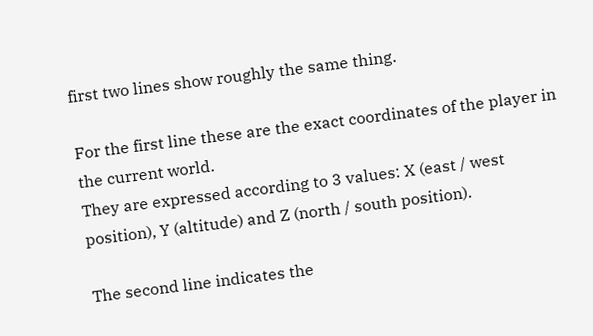first two lines show roughly the same thing.

For the first line these are the exact coordinates of the player in the current world.
They are expressed according to 3 values: X (east / west position), Y (altitude) and Z (north / south position).

The second line indicates the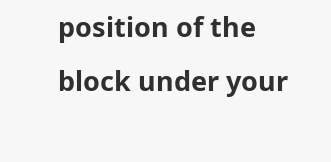position of the block under your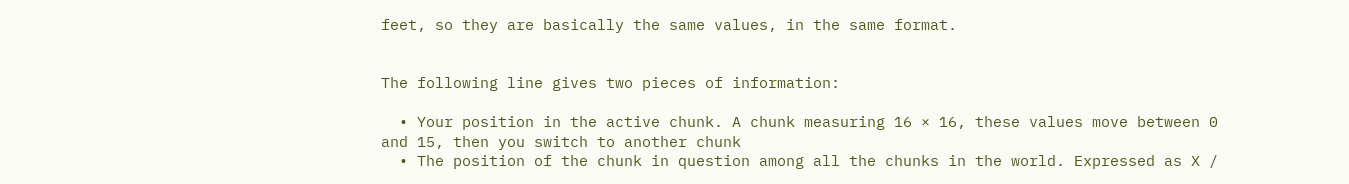feet, so they are basically the same values, in the same format.


The following line gives two pieces of information:

  • Your position in the active chunk. A chunk measuring 16 × 16, these values move between 0 and 15, then you switch to another chunk
  • The position of the chunk in question among all the chunks in the world. Expressed as X /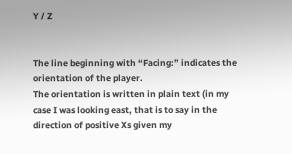Y / Z


The line beginning with “Facing:” indicates the orientation of the player.
The orientation is written in plain text (in my case I was looking east, that is to say in the direction of positive Xs given my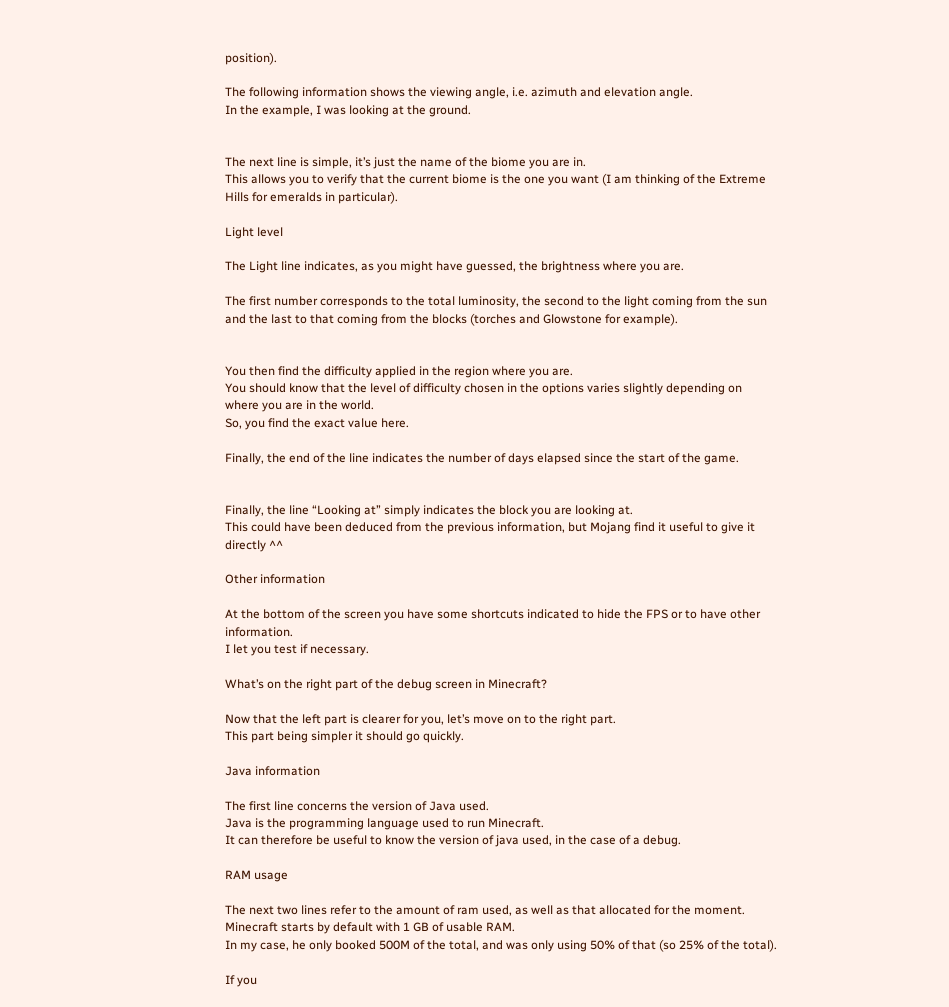position).

The following information shows the viewing angle, i.e. azimuth and elevation angle.
In the example, I was looking at the ground.


The next line is simple, it’s just the name of the biome you are in.
This allows you to verify that the current biome is the one you want (I am thinking of the Extreme Hills for emeralds in particular).

Light level

The Light line indicates, as you might have guessed, the brightness where you are.

The first number corresponds to the total luminosity, the second to the light coming from the sun and the last to that coming from the blocks (torches and Glowstone for example).


You then find the difficulty applied in the region where you are.
You should know that the level of difficulty chosen in the options varies slightly depending on where you are in the world.
So, you find the exact value here.

Finally, the end of the line indicates the number of days elapsed since the start of the game.


Finally, the line “Looking at” simply indicates the block you are looking at.
This could have been deduced from the previous information, but Mojang find it useful to give it directly ^^

Other information

At the bottom of the screen you have some shortcuts indicated to hide the FPS or to have other information.
I let you test if necessary.

What’s on the right part of the debug screen in Minecraft?

Now that the left part is clearer for you, let’s move on to the right part.
This part being simpler it should go quickly.

Java information

The first line concerns the version of Java used.
Java is the programming language used to run Minecraft.
It can therefore be useful to know the version of java used, in the case of a debug.

RAM usage

The next two lines refer to the amount of ram used, as well as that allocated for the moment.
Minecraft starts by default with 1 GB of usable RAM.
In my case, he only booked 500M of the total, and was only using 50% of that (so 25% of the total).

If you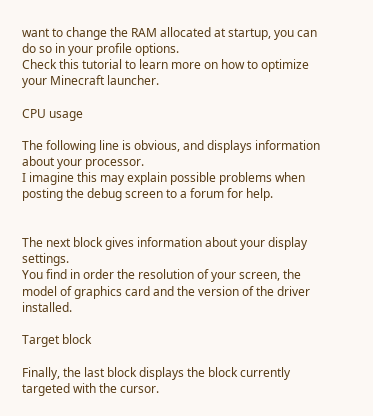want to change the RAM allocated at startup, you can do so in your profile options.
Check this tutorial to learn more on how to optimize your Minecraft launcher.

CPU usage

The following line is obvious, and displays information about your processor.
I imagine this may explain possible problems when posting the debug screen to a forum for help.


The next block gives information about your display settings.
You find in order the resolution of your screen, the model of graphics card and the version of the driver installed.

Target block

Finally, the last block displays the block currently targeted with the cursor.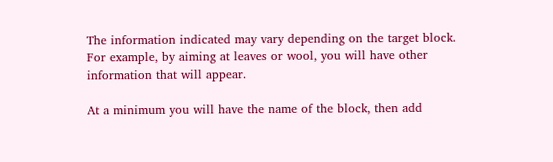The information indicated may vary depending on the target block.
For example, by aiming at leaves or wool, you will have other information that will appear.

At a minimum you will have the name of the block, then add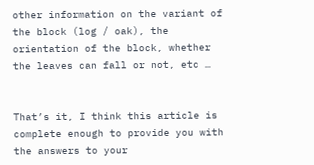other information on the variant of the block (log / oak), the orientation of the block, whether the leaves can fall or not, etc …


That’s it, I think this article is complete enough to provide you with the answers to your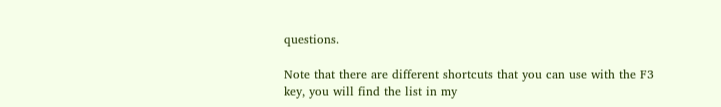questions.

Note that there are different shortcuts that you can use with the F3 key, you will find the list in my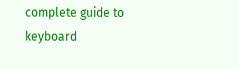complete guide to keyboard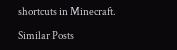shortcuts in Minecraft.

Similar Posts